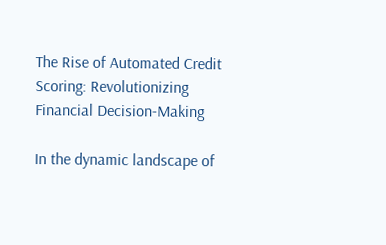The Rise of Automated Credit Scoring: Revolutionizing Financial Decision-Making

In the dynamic landscape of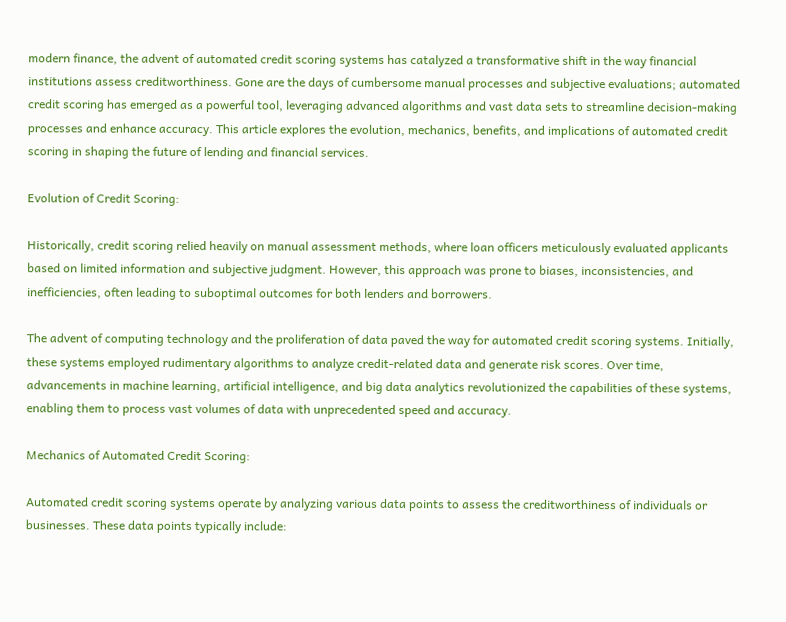modern finance, the advent of automated credit scoring systems has catalyzed a transformative shift in the way financial institutions assess creditworthiness. Gone are the days of cumbersome manual processes and subjective evaluations; automated credit scoring has emerged as a powerful tool, leveraging advanced algorithms and vast data sets to streamline decision-making processes and enhance accuracy. This article explores the evolution, mechanics, benefits, and implications of automated credit scoring in shaping the future of lending and financial services.

Evolution of Credit Scoring:

Historically, credit scoring relied heavily on manual assessment methods, where loan officers meticulously evaluated applicants based on limited information and subjective judgment. However, this approach was prone to biases, inconsistencies, and inefficiencies, often leading to suboptimal outcomes for both lenders and borrowers.

The advent of computing technology and the proliferation of data paved the way for automated credit scoring systems. Initially, these systems employed rudimentary algorithms to analyze credit-related data and generate risk scores. Over time, advancements in machine learning, artificial intelligence, and big data analytics revolutionized the capabilities of these systems, enabling them to process vast volumes of data with unprecedented speed and accuracy.

Mechanics of Automated Credit Scoring:

Automated credit scoring systems operate by analyzing various data points to assess the creditworthiness of individuals or businesses. These data points typically include: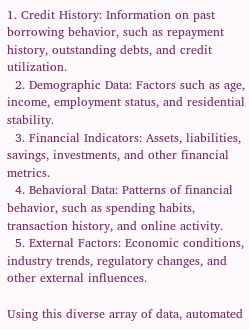1. Credit History: Information on past borrowing behavior, such as repayment history, outstanding debts, and credit utilization.
  2. Demographic Data: Factors such as age, income, employment status, and residential stability.
  3. Financial Indicators: Assets, liabilities, savings, investments, and other financial metrics.
  4. Behavioral Data: Patterns of financial behavior, such as spending habits, transaction history, and online activity.
  5. External Factors: Economic conditions, industry trends, regulatory changes, and other external influences.

Using this diverse array of data, automated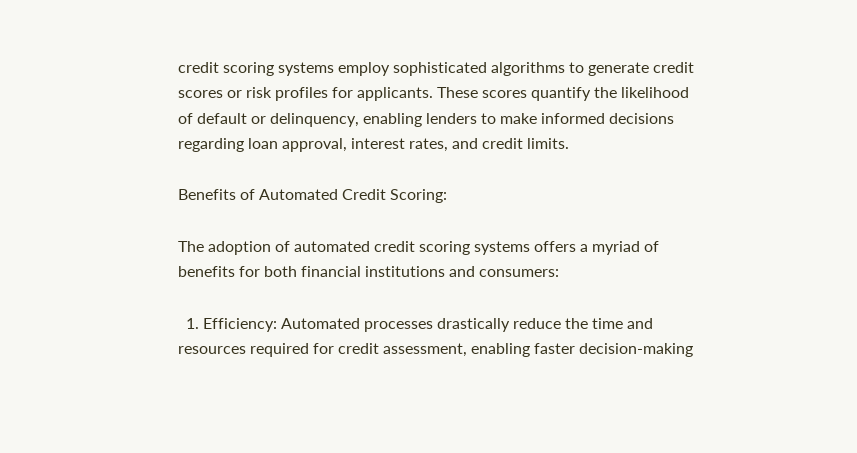credit scoring systems employ sophisticated algorithms to generate credit scores or risk profiles for applicants. These scores quantify the likelihood of default or delinquency, enabling lenders to make informed decisions regarding loan approval, interest rates, and credit limits.

Benefits of Automated Credit Scoring:

The adoption of automated credit scoring systems offers a myriad of benefits for both financial institutions and consumers:

  1. Efficiency: Automated processes drastically reduce the time and resources required for credit assessment, enabling faster decision-making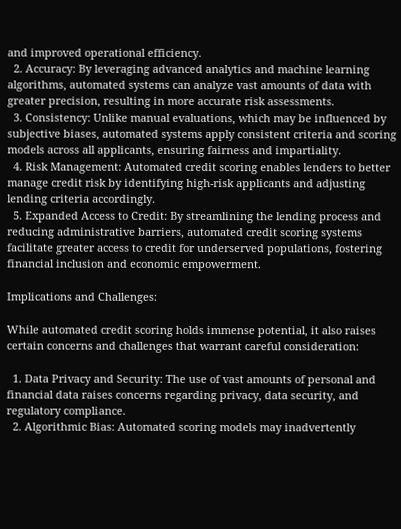and improved operational efficiency.
  2. Accuracy: By leveraging advanced analytics and machine learning algorithms, automated systems can analyze vast amounts of data with greater precision, resulting in more accurate risk assessments.
  3. Consistency: Unlike manual evaluations, which may be influenced by subjective biases, automated systems apply consistent criteria and scoring models across all applicants, ensuring fairness and impartiality.
  4. Risk Management: Automated credit scoring enables lenders to better manage credit risk by identifying high-risk applicants and adjusting lending criteria accordingly.
  5. Expanded Access to Credit: By streamlining the lending process and reducing administrative barriers, automated credit scoring systems facilitate greater access to credit for underserved populations, fostering financial inclusion and economic empowerment.

Implications and Challenges:

While automated credit scoring holds immense potential, it also raises certain concerns and challenges that warrant careful consideration:

  1. Data Privacy and Security: The use of vast amounts of personal and financial data raises concerns regarding privacy, data security, and regulatory compliance.
  2. Algorithmic Bias: Automated scoring models may inadvertently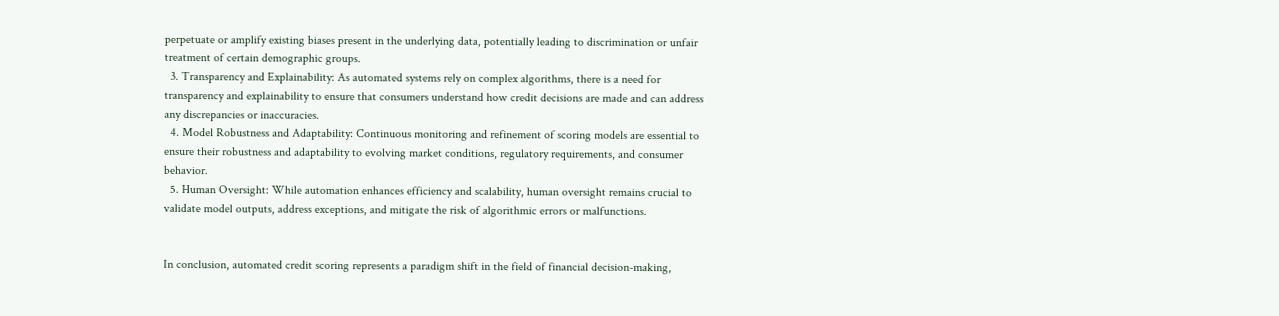perpetuate or amplify existing biases present in the underlying data, potentially leading to discrimination or unfair treatment of certain demographic groups.
  3. Transparency and Explainability: As automated systems rely on complex algorithms, there is a need for transparency and explainability to ensure that consumers understand how credit decisions are made and can address any discrepancies or inaccuracies.
  4. Model Robustness and Adaptability: Continuous monitoring and refinement of scoring models are essential to ensure their robustness and adaptability to evolving market conditions, regulatory requirements, and consumer behavior.
  5. Human Oversight: While automation enhances efficiency and scalability, human oversight remains crucial to validate model outputs, address exceptions, and mitigate the risk of algorithmic errors or malfunctions.


In conclusion, automated credit scoring represents a paradigm shift in the field of financial decision-making,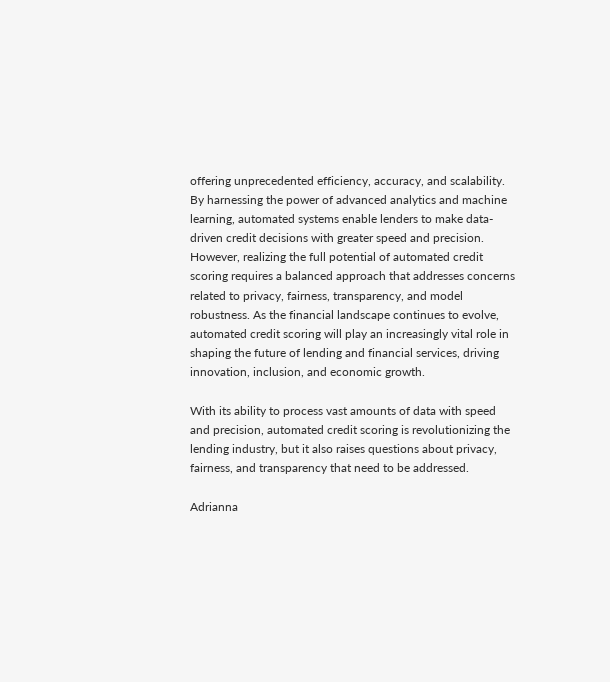offering unprecedented efficiency, accuracy, and scalability. By harnessing the power of advanced analytics and machine learning, automated systems enable lenders to make data-driven credit decisions with greater speed and precision. However, realizing the full potential of automated credit scoring requires a balanced approach that addresses concerns related to privacy, fairness, transparency, and model robustness. As the financial landscape continues to evolve, automated credit scoring will play an increasingly vital role in shaping the future of lending and financial services, driving innovation, inclusion, and economic growth.

With its ability to process vast amounts of data with speed and precision, automated credit scoring is revolutionizing the lending industry, but it also raises questions about privacy, fairness, and transparency that need to be addressed.

Adrianna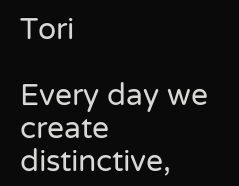Tori

Every day we create distinctive,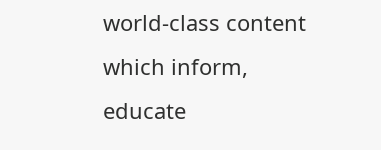world-class content which inform, educate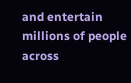and entertain millions of people across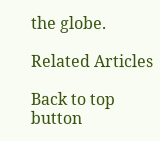the globe.

Related Articles

Back to top button